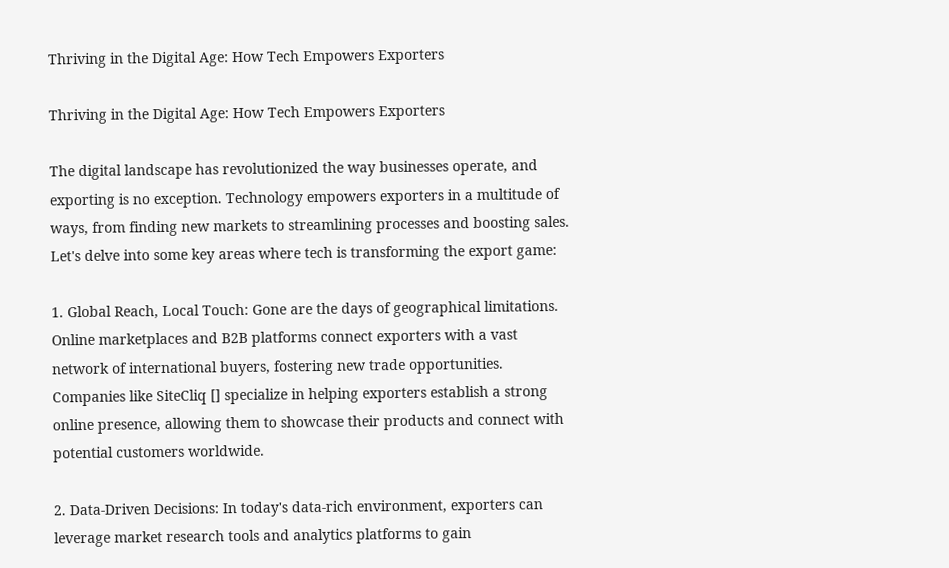Thriving in the Digital Age: How Tech Empowers Exporters

Thriving in the Digital Age: How Tech Empowers Exporters

The digital landscape has revolutionized the way businesses operate, and exporting is no exception. Technology empowers exporters in a multitude of ways, from finding new markets to streamlining processes and boosting sales. Let's delve into some key areas where tech is transforming the export game:

1. Global Reach, Local Touch: Gone are the days of geographical limitations. Online marketplaces and B2B platforms connect exporters with a vast network of international buyers, fostering new trade opportunities. Companies like SiteCliq [] specialize in helping exporters establish a strong online presence, allowing them to showcase their products and connect with potential customers worldwide.

2. Data-Driven Decisions: In today's data-rich environment, exporters can leverage market research tools and analytics platforms to gain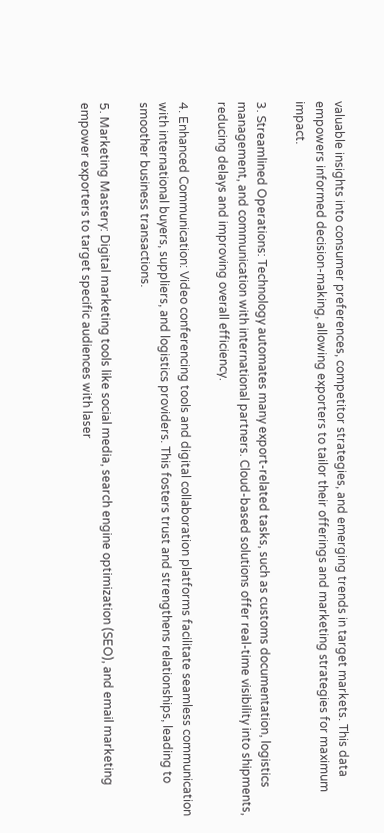valuable insights into consumer preferences, competitor strategies, and emerging trends in target markets. This data empowers informed decision-making, allowing exporters to tailor their offerings and marketing strategies for maximum impact.

3. Streamlined Operations: Technology automates many export-related tasks, such as customs documentation, logistics management, and communication with international partners. Cloud-based solutions offer real-time visibility into shipments, reducing delays and improving overall efficiency.

4. Enhanced Communication: Video conferencing tools and digital collaboration platforms facilitate seamless communication with international buyers, suppliers, and logistics providers. This fosters trust and strengthens relationships, leading to smoother business transactions.

5. Marketing Mastery: Digital marketing tools like social media, search engine optimization (SEO), and email marketing empower exporters to target specific audiences with laser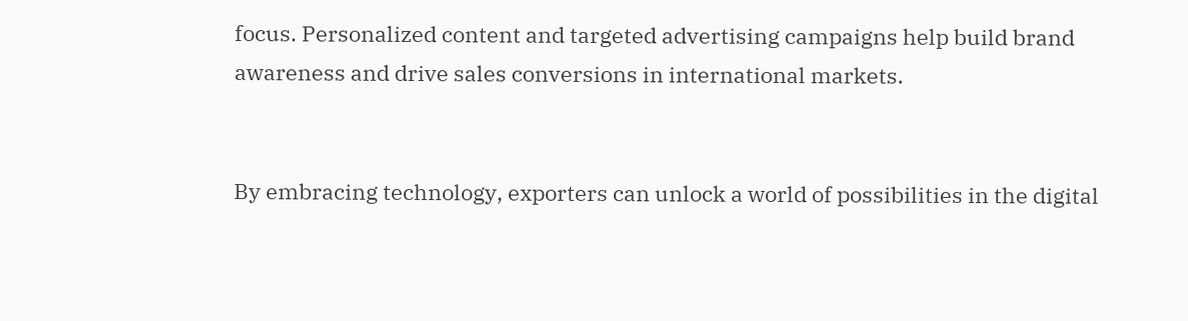focus. Personalized content and targeted advertising campaigns help build brand awareness and drive sales conversions in international markets.


By embracing technology, exporters can unlock a world of possibilities in the digital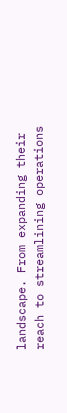landscape. From expanding their reach to streamlining operations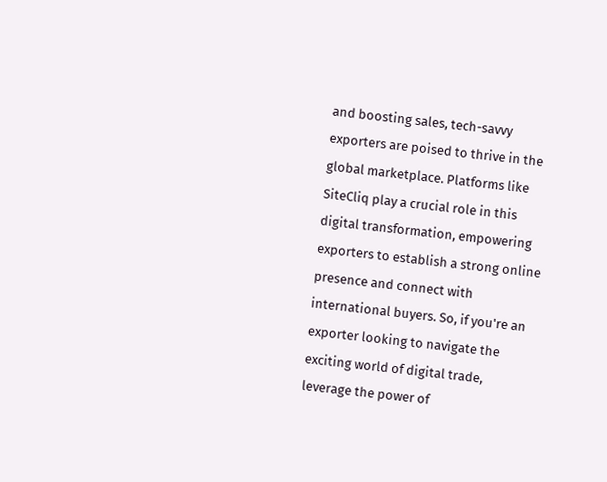and boosting sales, tech-savvy exporters are poised to thrive in the global marketplace. Platforms like SiteCliq play a crucial role in this digital transformation, empowering exporters to establish a strong online presence and connect with international buyers. So, if you're an exporter looking to navigate the exciting world of digital trade, leverage the power of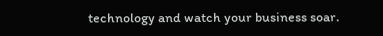technology and watch your business soar.